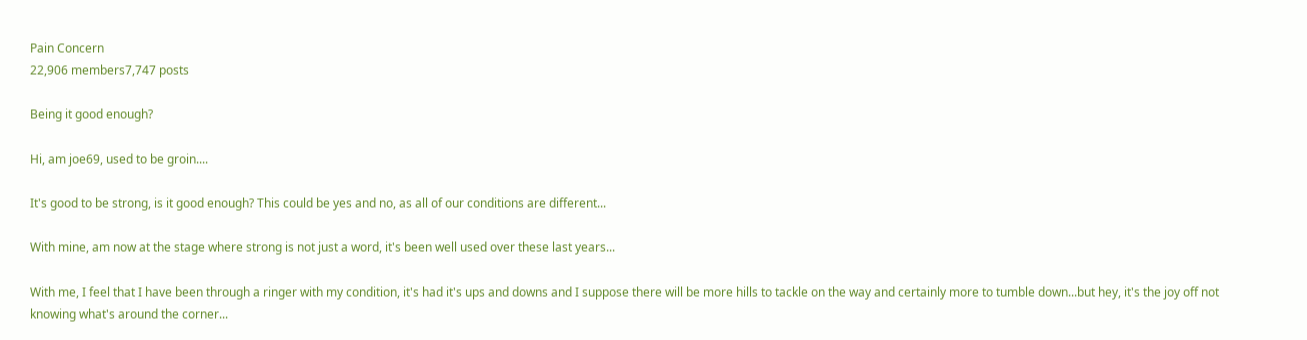Pain Concern
22,906 members7,747 posts

Being it good enough?

Hi, am joe69, used to be groin....

It's good to be strong, is it good enough? This could be yes and no, as all of our conditions are different...

With mine, am now at the stage where strong is not just a word, it's been well used over these last years...

With me, I feel that I have been through a ringer with my condition, it's had it's ups and downs and I suppose there will be more hills to tackle on the way and certainly more to tumble down...but hey, it's the joy off not knowing what's around the corner...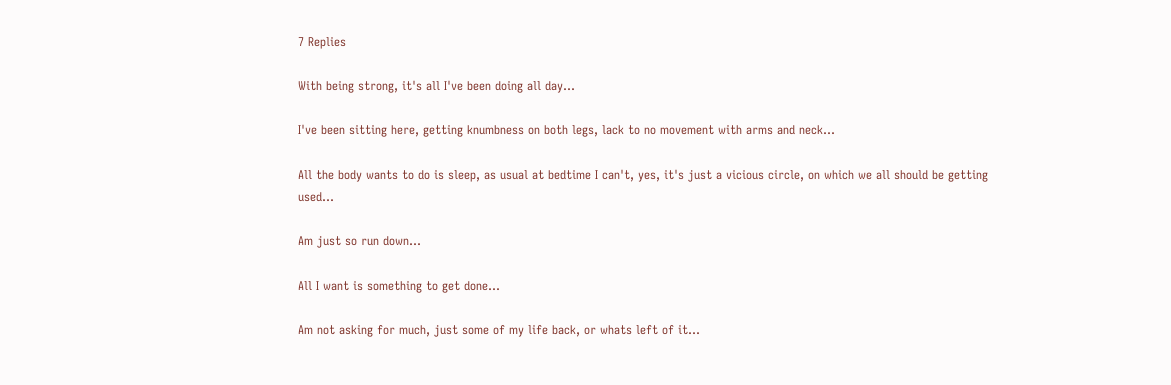7 Replies

With being strong, it's all I've been doing all day...

I've been sitting here, getting knumbness on both legs, lack to no movement with arms and neck...

All the body wants to do is sleep, as usual at bedtime I can't, yes, it's just a vicious circle, on which we all should be getting used...

Am just so run down...

All I want is something to get done...

Am not asking for much, just some of my life back, or whats left of it...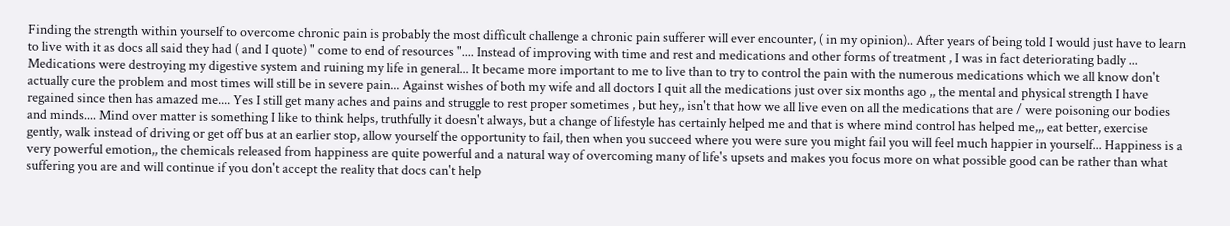Finding the strength within yourself to overcome chronic pain is probably the most difficult challenge a chronic pain sufferer will ever encounter, ( in my opinion).. After years of being told I would just have to learn to live with it as docs all said they had ( and I quote) " come to end of resources ".... Instead of improving with time and rest and medications and other forms of treatment , I was in fact deteriorating badly ... Medications were destroying my digestive system and ruining my life in general... It became more important to me to live than to try to control the pain with the numerous medications which we all know don't actually cure the problem and most times will still be in severe pain... Against wishes of both my wife and all doctors I quit all the medications just over six months ago ,, the mental and physical strength I have regained since then has amazed me.... Yes I still get many aches and pains and struggle to rest proper sometimes , but hey,, isn't that how we all live even on all the medications that are / were poisoning our bodies and minds.... Mind over matter is something I like to think helps, truthfully it doesn't always, but a change of lifestyle has certainly helped me and that is where mind control has helped me,,, eat better, exercise gently, walk instead of driving or get off bus at an earlier stop, allow yourself the opportunity to fail, then when you succeed where you were sure you might fail you will feel much happier in yourself... Happiness is a very powerful emotion,, the chemicals released from happiness are quite powerful and a natural way of overcoming many of life's upsets and makes you focus more on what possible good can be rather than what suffering you are and will continue if you don't accept the reality that docs can't help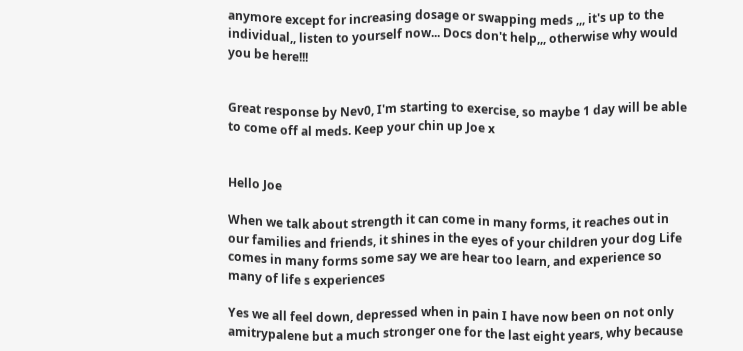anymore except for increasing dosage or swapping meds ,,, it's up to the individual,, listen to yourself now... Docs don't help,,, otherwise why would you be here!!!


Great response by Nev0, I'm starting to exercise, so maybe 1 day will be able to come off al meds. Keep your chin up Joe x


Hello Joe

When we talk about strength it can come in many forms, it reaches out in our families and friends, it shines in the eyes of your children your dog Life comes in many forms some say we are hear too learn, and experience so many of life s experiences

Yes we all feel down, depressed when in pain I have now been on not only amitrypalene but a much stronger one for the last eight years, why because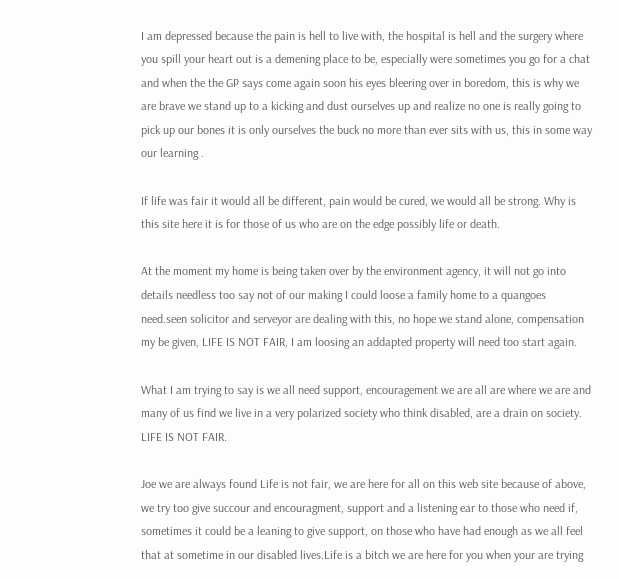I am depressed because the pain is hell to live with, the hospital is hell and the surgery where you spill your heart out is a demening place to be, especially were sometimes you go for a chat and when the the GP says come again soon his eyes bleering over in boredom, this is why we are brave we stand up to a kicking and dust ourselves up and realize no one is really going to pick up our bones it is only ourselves the buck no more than ever sits with us, this in some way our learning .

If life was fair it would all be different, pain would be cured, we would all be strong. Why is this site here it is for those of us who are on the edge possibly life or death.

At the moment my home is being taken over by the environment agency, it will not go into details needless too say not of our making I could loose a family home to a quangoes need.seen solicitor and serveyor are dealing with this, no hope we stand alone, compensation my be given, LIFE IS NOT FAIR, I am loosing an addapted property will need too start again.

What I am trying to say is we all need support, encouragement we are all are where we are and many of us find we live in a very polarized society who think disabled, are a drain on society. LIFE IS NOT FAIR.

Joe we are always found Life is not fair, we are here for all on this web site because of above, we try too give succour and encouragment, support and a listening ear to those who need if, sometimes it could be a leaning to give support, on those who have had enough as we all feel that at sometime in our disabled lives.Life is a bitch we are here for you when your are trying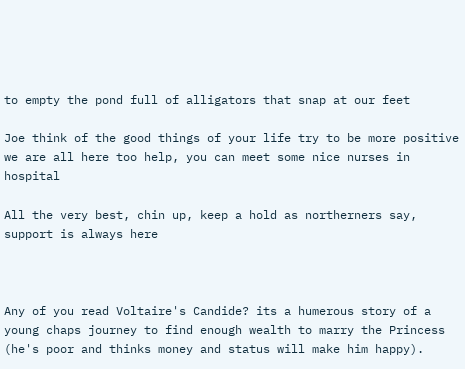to empty the pond full of alligators that snap at our feet

Joe think of the good things of your life try to be more positive we are all here too help, you can meet some nice nurses in hospital

All the very best, chin up, keep a hold as northerners say, support is always here



Any of you read Voltaire's Candide? its a humerous story of a young chaps journey to find enough wealth to marry the Princess (he's poor and thinks money and status will make him happy).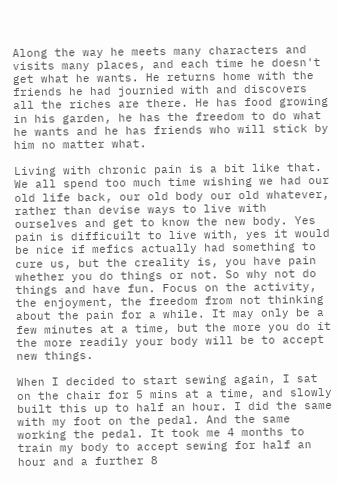Along the way he meets many characters and visits many places, and each time he doesn't get what he wants. He returns home with the friends he had journied with and discovers all the riches are there. He has food growing in his garden, he has the freedom to do what he wants and he has friends who will stick by him no matter what.

Living with chronic pain is a bit like that. We all spend too much time wishing we had our old life back, our old body our old whatever, rather than devise ways to live with ourselves and get to know the new body. Yes pain is difficuilt to live with, yes it would be nice if mefics actually had something to cure us, but the creality is, you have pain whether you do things or not. So why not do things and have fun. Focus on the activity, the enjoyment, the freedom from not thinking about the pain for a while. It may only be a few minutes at a time, but the more you do it the more readily your body will be to accept new things.

When I decided to start sewing again, I sat on the chair for 5 mins at a time, and slowly built this up to half an hour. I did the same with my foot on the pedal. And the same working the pedal. It took me 4 months to train my body to accept sewing for half an hour and a further 8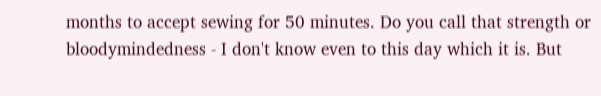months to accept sewing for 50 minutes. Do you call that strength or bloodymindedness - I don't know even to this day which it is. But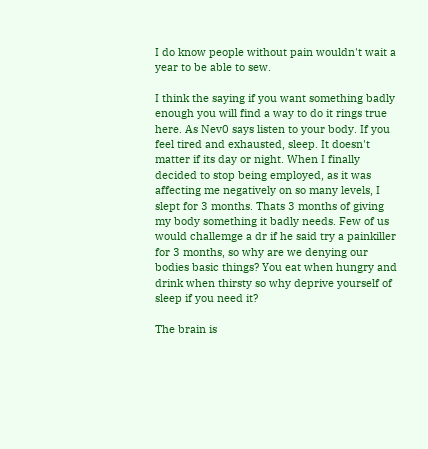I do know people without pain wouldn't wait a year to be able to sew.

I think the saying if you want something badly enough you will find a way to do it rings true here. As Nev0 says listen to your body. If you feel tired and exhausted, sleep. It doesn't matter if its day or night. When I finally decided to stop being employed, as it was affecting me negatively on so many levels, I slept for 3 months. Thats 3 months of giving my body something it badly needs. Few of us would challemge a dr if he said try a painkiller for 3 months, so why are we denying our bodies basic things? You eat when hungry and drink when thirsty so why deprive yourself of sleep if you need it?

The brain is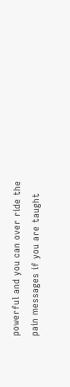powerful and you can over ride the pain messages if you are taught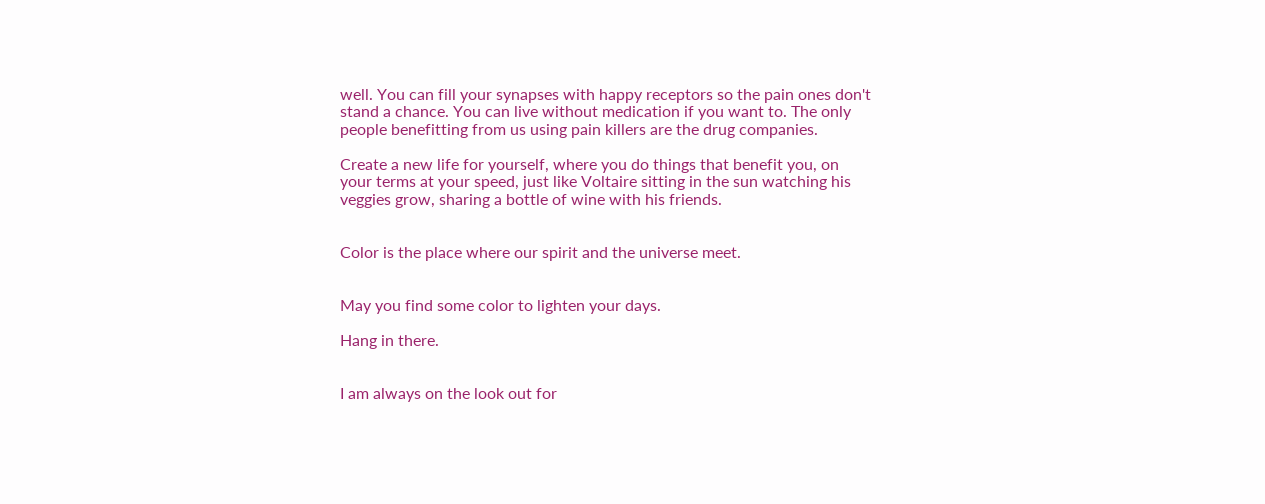well. You can fill your synapses with happy receptors so the pain ones don't stand a chance. You can live without medication if you want to. The only people benefitting from us using pain killers are the drug companies.

Create a new life for yourself, where you do things that benefit you, on your terms at your speed, just like Voltaire sitting in the sun watching his veggies grow, sharing a bottle of wine with his friends.


Color is the place where our spirit and the universe meet.


May you find some color to lighten your days.

Hang in there.


I am always on the look out for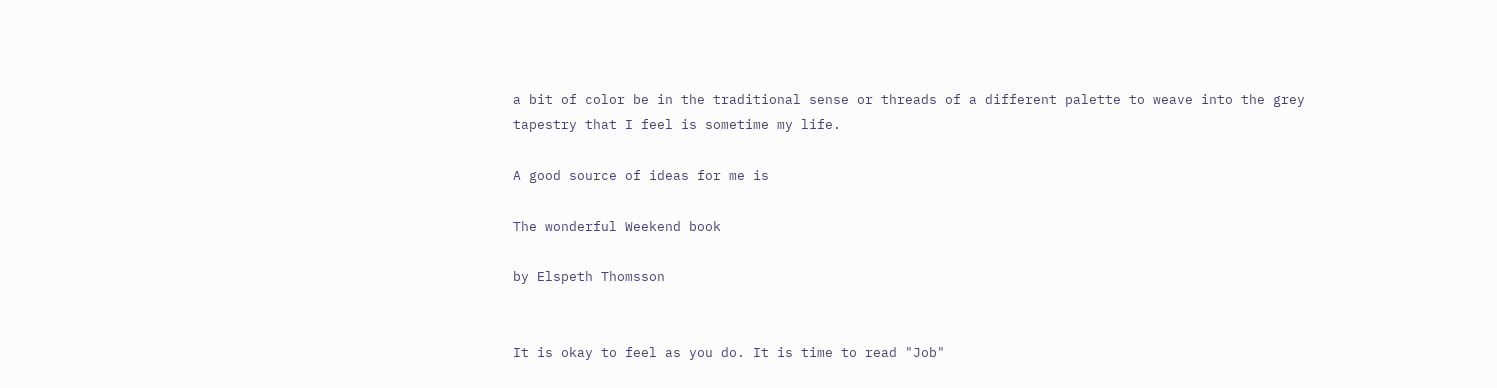a bit of color be in the traditional sense or threads of a different palette to weave into the grey tapestry that I feel is sometime my life.

A good source of ideas for me is

The wonderful Weekend book

by Elspeth Thomsson


It is okay to feel as you do. It is time to read "Job"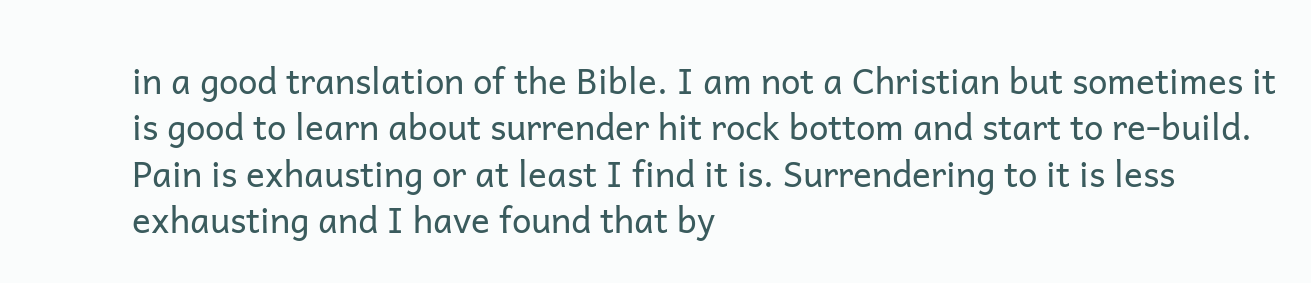in a good translation of the Bible. I am not a Christian but sometimes it is good to learn about surrender hit rock bottom and start to re-build. Pain is exhausting or at least I find it is. Surrendering to it is less exhausting and I have found that by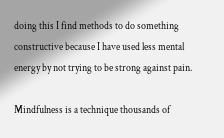doing this I find methods to do something constructive because I have used less mental energy by not trying to be strong against pain.

Mindfulness is a technique thousands of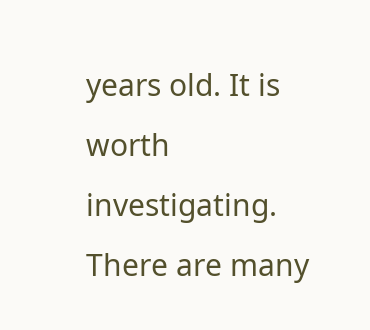years old. It is worth investigating. There are many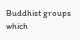Buddhist groups which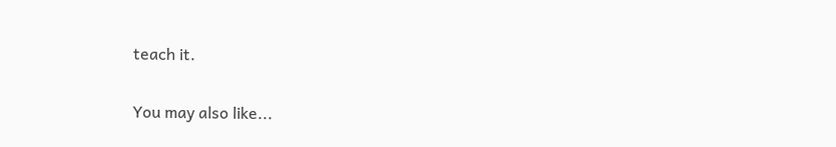teach it.


You may also like...